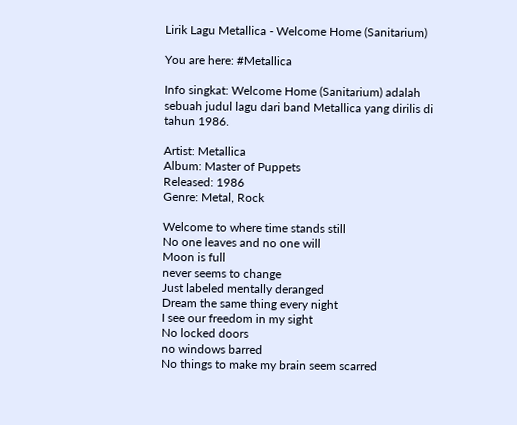Lirik Lagu Metallica - Welcome Home (Sanitarium)

You are here: #Metallica

Info singkat: Welcome Home (Sanitarium) adalah sebuah judul lagu dari band Metallica yang dirilis di tahun 1986.

Artist: Metallica
Album: Master of Puppets
Released: 1986
Genre: Metal, Rock

Welcome to where time stands still
No one leaves and no one will
Moon is full
never seems to change
Just labeled mentally deranged
Dream the same thing every night
I see our freedom in my sight
No locked doors
no windows barred
No things to make my brain seem scarred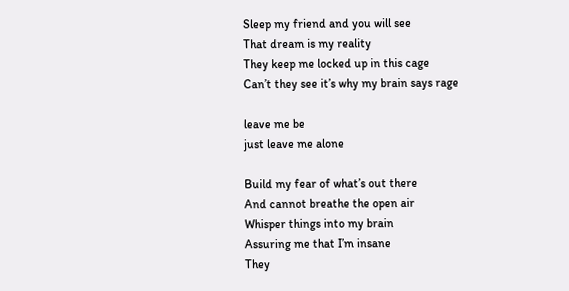Sleep my friend and you will see
That dream is my reality
They keep me locked up in this cage
Can’t they see it’s why my brain says rage

leave me be
just leave me alone

Build my fear of what’s out there
And cannot breathe the open air
Whisper things into my brain
Assuring me that I’m insane
They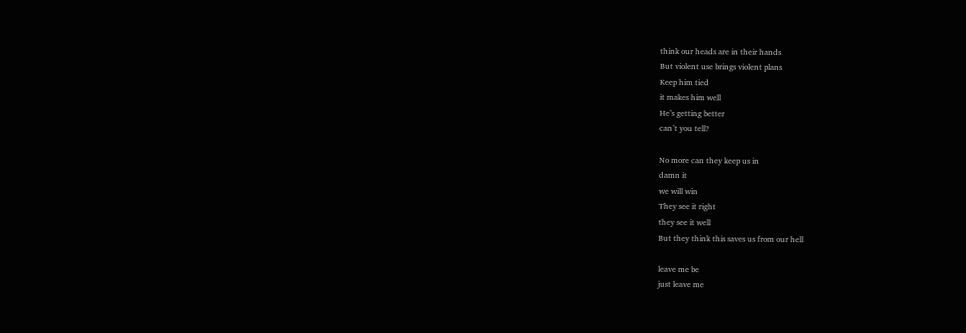think our heads are in their hands
But violent use brings violent plans
Keep him tied
it makes him well
He’s getting better
can’t you tell?

No more can they keep us in
damn it
we will win
They see it right
they see it well
But they think this saves us from our hell

leave me be
just leave me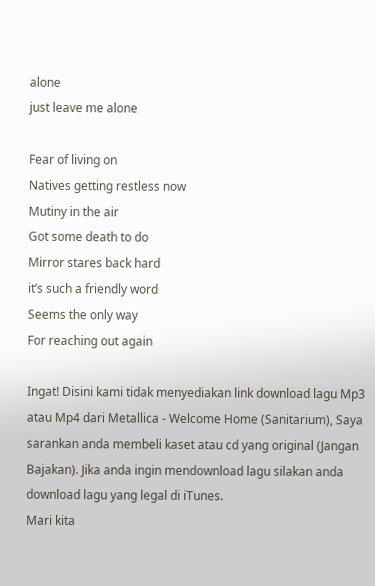alone
just leave me alone

Fear of living on
Natives getting restless now
Mutiny in the air
Got some death to do
Mirror stares back hard
it’s such a friendly word
Seems the only way
For reaching out again

Ingat! Disini kami tidak menyediakan link download lagu Mp3 atau Mp4 dari Metallica - Welcome Home (Sanitarium), Saya sarankan anda membeli kaset atau cd yang original (Jangan Bajakan). Jika anda ingin mendownload lagu silakan anda download lagu yang legal di iTunes.
Mari kita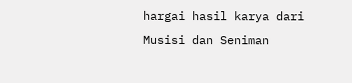hargai hasil karya dari Musisi dan Seniman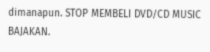dimanapun. STOP MEMBELI DVD/CD MUSIC BAJAKAN.